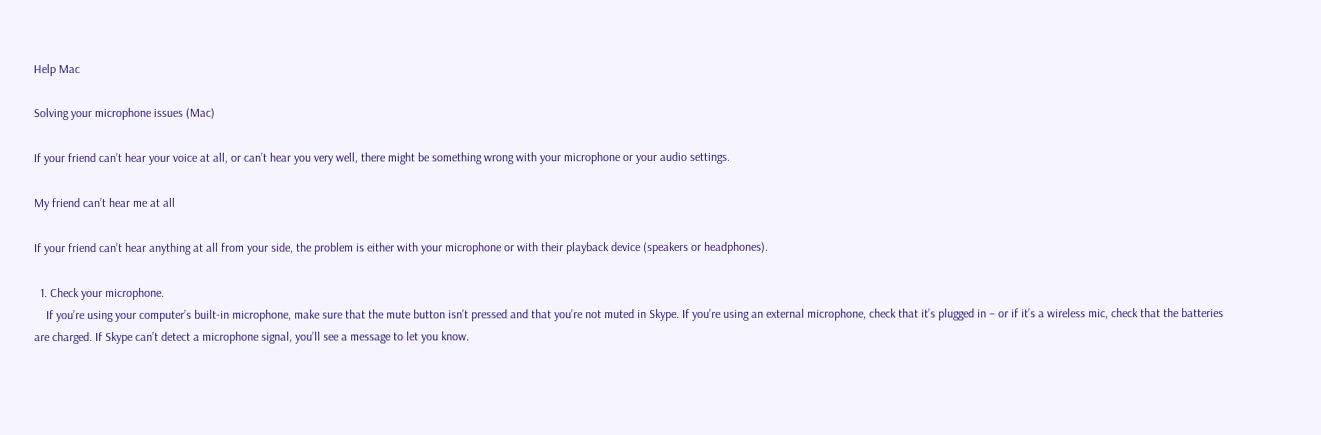Help Mac

Solving your microphone issues (Mac)

If your friend can’t hear your voice at all, or can’t hear you very well, there might be something wrong with your microphone or your audio settings.

My friend can’t hear me at all

If your friend can’t hear anything at all from your side, the problem is either with your microphone or with their playback device (speakers or headphones).

  1. Check your microphone.
    If you’re using your computer’s built-in microphone, make sure that the mute button isn’t pressed and that you’re not muted in Skype. If you’re using an external microphone, check that it’s plugged in – or if it’s a wireless mic, check that the batteries are charged. If Skype can’t detect a microphone signal, you’ll see a message to let you know.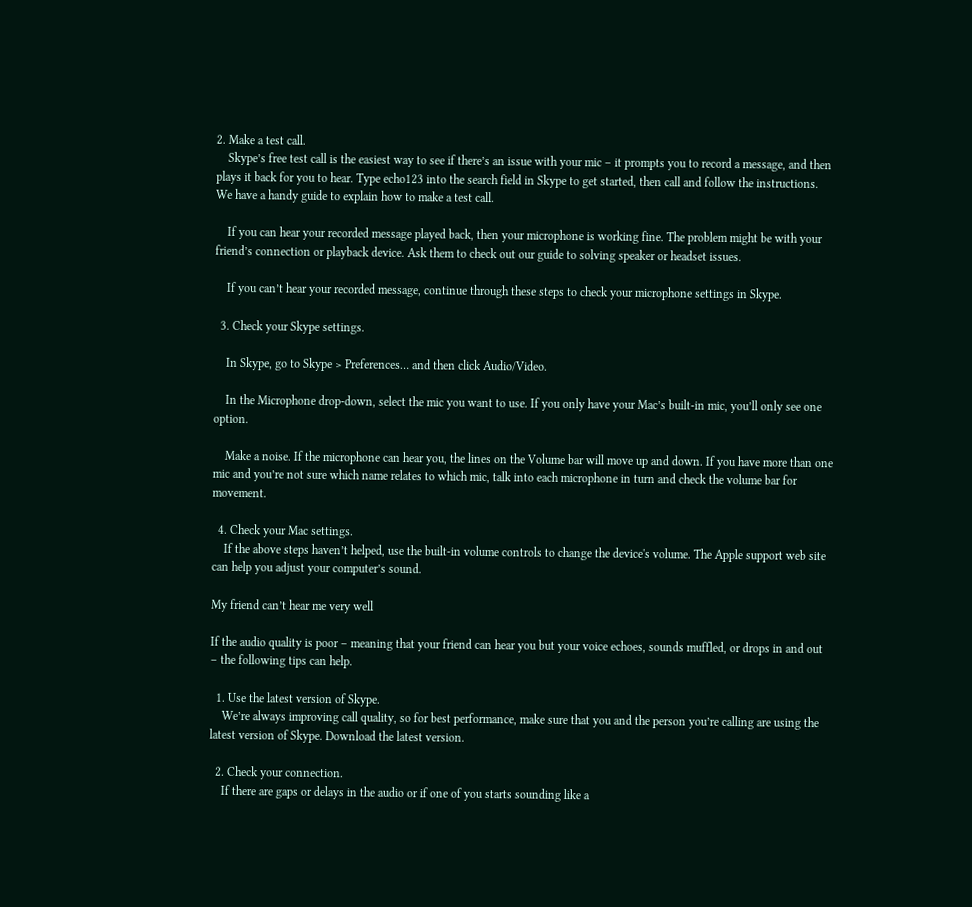2. Make a test call.
    Skype’s free test call is the easiest way to see if there’s an issue with your mic – it prompts you to record a message, and then plays it back for you to hear. Type echo123 into the search field in Skype to get started, then call and follow the instructions. We have a handy guide to explain how to make a test call.

    If you can hear your recorded message played back, then your microphone is working fine. The problem might be with your friend’s connection or playback device. Ask them to check out our guide to solving speaker or headset issues.

    If you can’t hear your recorded message, continue through these steps to check your microphone settings in Skype.

  3. Check your Skype settings.

    In Skype, go to Skype > Preferences… and then click Audio/Video.

    In the Microphone drop-down, select the mic you want to use. If you only have your Mac’s built-in mic, you’ll only see one option.

    Make a noise. If the microphone can hear you, the lines on the Volume bar will move up and down. If you have more than one mic and you’re not sure which name relates to which mic, talk into each microphone in turn and check the volume bar for movement.

  4. Check your Mac settings.
    If the above steps haven’t helped, use the built-in volume controls to change the device's volume. The Apple support web site can help you adjust your computer’s sound.

My friend can’t hear me very well

If the audio quality is poor – meaning that your friend can hear you but your voice echoes, sounds muffled, or drops in and out – the following tips can help.

  1. Use the latest version of Skype.
    We’re always improving call quality, so for best performance, make sure that you and the person you’re calling are using the latest version of Skype. Download the latest version.

  2. Check your connection.
    If there are gaps or delays in the audio or if one of you starts sounding like a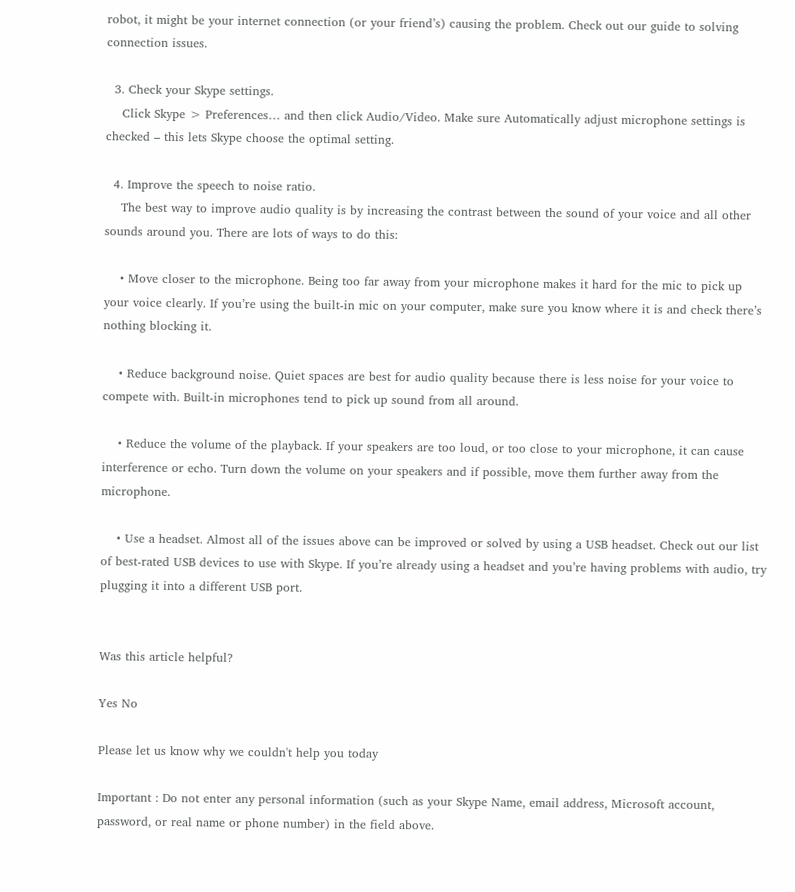robot, it might be your internet connection (or your friend’s) causing the problem. Check out our guide to solving connection issues.

  3. Check your Skype settings.
    Click Skype > Preferences… and then click Audio/Video. Make sure Automatically adjust microphone settings is checked – this lets Skype choose the optimal setting.

  4. Improve the speech to noise ratio.
    The best way to improve audio quality is by increasing the contrast between the sound of your voice and all other sounds around you. There are lots of ways to do this:

    • Move closer to the microphone. Being too far away from your microphone makes it hard for the mic to pick up your voice clearly. If you’re using the built-in mic on your computer, make sure you know where it is and check there’s nothing blocking it.

    • Reduce background noise. Quiet spaces are best for audio quality because there is less noise for your voice to compete with. Built-in microphones tend to pick up sound from all around.

    • Reduce the volume of the playback. If your speakers are too loud, or too close to your microphone, it can cause interference or echo. Turn down the volume on your speakers and if possible, move them further away from the microphone.

    • Use a headset. Almost all of the issues above can be improved or solved by using a USB headset. Check out our list of best-rated USB devices to use with Skype. If you’re already using a headset and you’re having problems with audio, try plugging it into a different USB port.


Was this article helpful?

Yes No

Please let us know why we couldn't help you today

Important : Do not enter any personal information (such as your Skype Name, email address, Microsoft account, password, or real name or phone number) in the field above.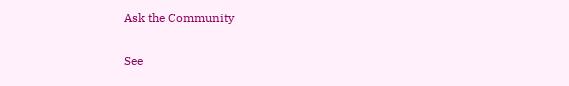Ask the Community

See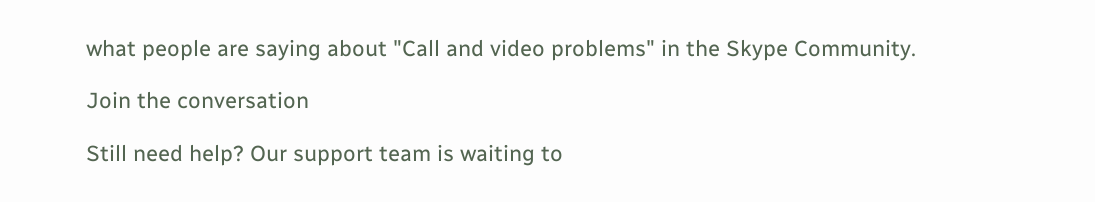what people are saying about "Call and video problems" in the Skype Community.

Join the conversation

Still need help? Our support team is waiting to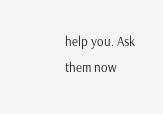help you. Ask them now